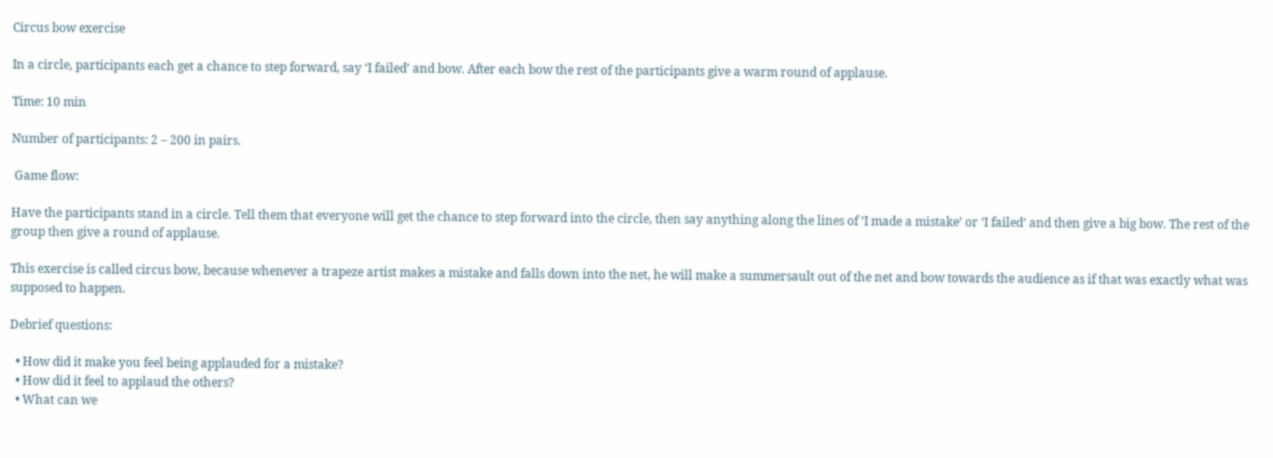Circus bow exercise

In a circle, participants each get a chance to step forward, say ‘I failed’ and bow. After each bow the rest of the participants give a warm round of applause.

Time: 10 min

Number of participants: 2 – 200 in pairs.

 Game flow:

Have the participants stand in a circle. Tell them that everyone will get the chance to step forward into the circle, then say anything along the lines of ‘I made a mistake’ or ‘I failed’ and then give a big bow. The rest of the group then give a round of applause.

This exercise is called circus bow, because whenever a trapeze artist makes a mistake and falls down into the net, he will make a summersault out of the net and bow towards the audience as if that was exactly what was supposed to happen.

Debrief questions:

  • How did it make you feel being applauded for a mistake?
  • How did it feel to applaud the others?
  • What can we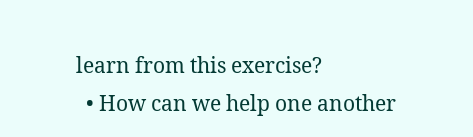learn from this exercise?
  • How can we help one another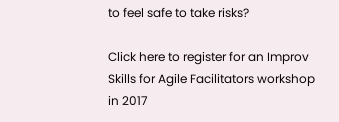to feel safe to take risks?

Click here to register for an Improv Skills for Agile Facilitators workshop in 2017